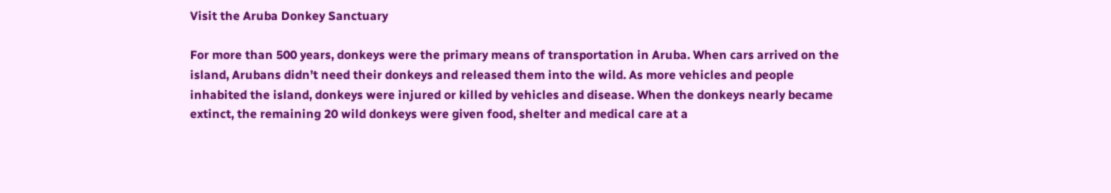Visit the Aruba Donkey Sanctuary

For more than 500 years, donkeys were the primary means of transportation in Aruba. When cars arrived on the island, Arubans didn’t need their donkeys and released them into the wild. As more vehicles and people inhabited the island, donkeys were injured or killed by vehicles and disease. When the donkeys nearly became extinct, the remaining 20 wild donkeys were given food, shelter and medical care at a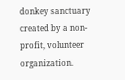donkey sanctuary created by a non-profit, volunteer organization.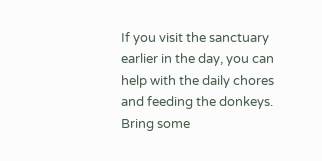If you visit the sanctuary earlier in the day, you can help with the daily chores and feeding the donkeys. Bring some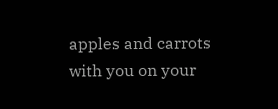apples and carrots with you on your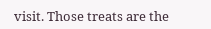visit. Those treats are the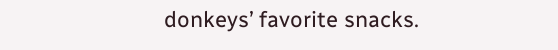donkeys’ favorite snacks.